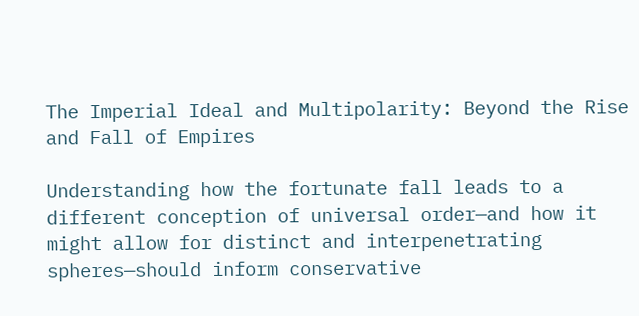The Imperial Ideal and Multipolarity: Beyond the Rise and Fall of Empires

Understanding how the fortunate fall leads to a different conception of universal order—and how it might allow for distinct and interpenetrating spheres—should inform conservative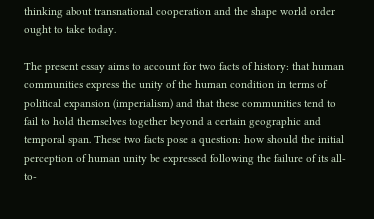thinking about transnational cooperation and the shape world order ought to take today.

The present essay aims to account for two facts of history: that human communities express the unity of the human condition in terms of political expansion (imperialism) and that these communities tend to fail to hold themselves together beyond a certain geographic and temporal span. These two facts pose a question: how should the initial perception of human unity be expressed following the failure of its all-to-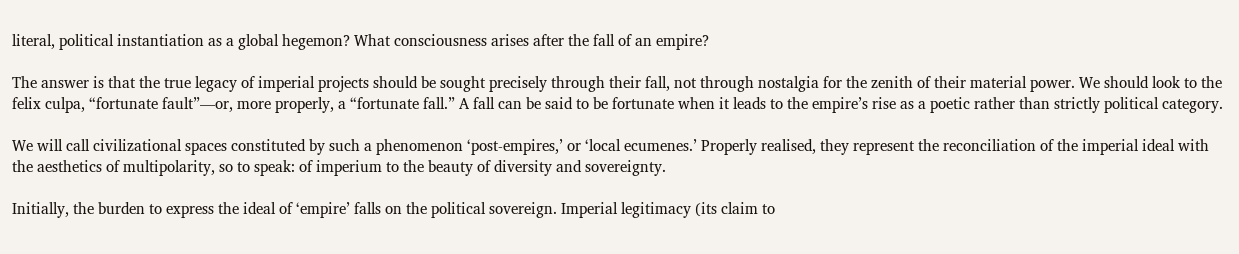literal, political instantiation as a global hegemon? What consciousness arises after the fall of an empire?

The answer is that the true legacy of imperial projects should be sought precisely through their fall, not through nostalgia for the zenith of their material power. We should look to the felix culpa, “fortunate fault”—or, more properly, a “fortunate fall.” A fall can be said to be fortunate when it leads to the empire’s rise as a poetic rather than strictly political category.

We will call civilizational spaces constituted by such a phenomenon ‘post-empires,’ or ‘local ecumenes.’ Properly realised, they represent the reconciliation of the imperial ideal with the aesthetics of multipolarity, so to speak: of imperium to the beauty of diversity and sovereignty.

Initially, the burden to express the ideal of ‘empire’ falls on the political sovereign. Imperial legitimacy (its claim to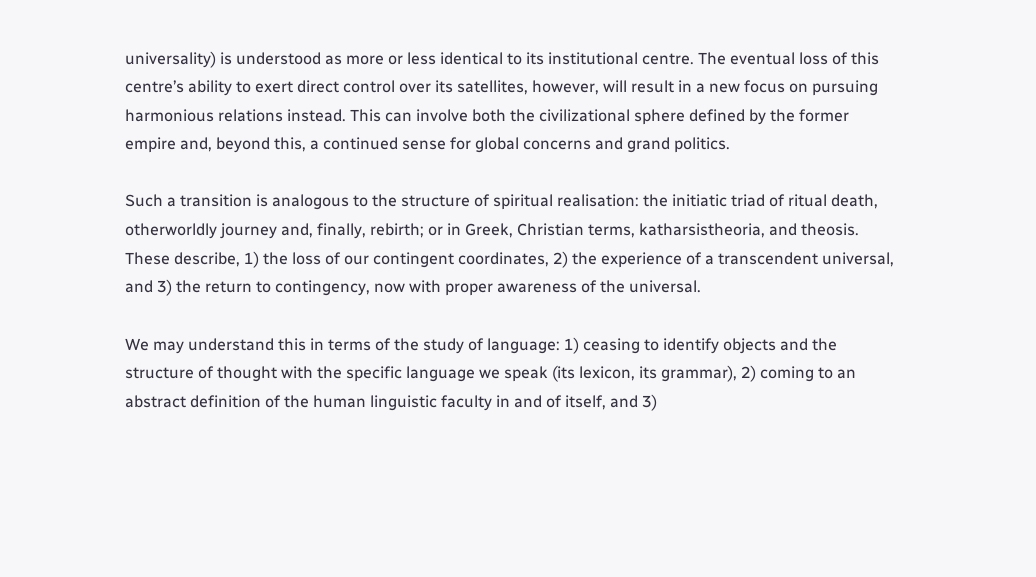universality) is understood as more or less identical to its institutional centre. The eventual loss of this centre’s ability to exert direct control over its satellites, however, will result in a new focus on pursuing harmonious relations instead. This can involve both the civilizational sphere defined by the former empire and, beyond this, a continued sense for global concerns and grand politics.

Such a transition is analogous to the structure of spiritual realisation: the initiatic triad of ritual death, otherworldly journey and, finally, rebirth; or in Greek, Christian terms, katharsistheoria, and theosis. These describe, 1) the loss of our contingent coordinates, 2) the experience of a transcendent universal, and 3) the return to contingency, now with proper awareness of the universal.

We may understand this in terms of the study of language: 1) ceasing to identify objects and the structure of thought with the specific language we speak (its lexicon, its grammar), 2) coming to an abstract definition of the human linguistic faculty in and of itself, and 3)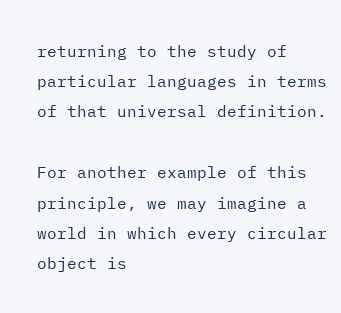returning to the study of particular languages in terms of that universal definition.

For another example of this principle, we may imagine a world in which every circular object is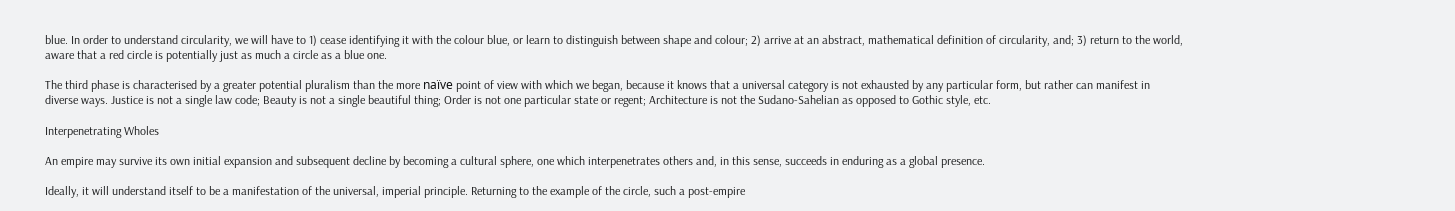blue. In order to understand circularity, we will have to 1) cease identifying it with the colour blue, or learn to distinguish between shape and colour; 2) arrive at an abstract, mathematical definition of circularity, and; 3) return to the world, aware that a red circle is potentially just as much a circle as a blue one.

The third phase is characterised by a greater potential pluralism than the more naïve point of view with which we began, because it knows that a universal category is not exhausted by any particular form, but rather can manifest in diverse ways. Justice is not a single law code; Beauty is not a single beautiful thing; Order is not one particular state or regent; Architecture is not the Sudano-Sahelian as opposed to Gothic style, etc.

Interpenetrating Wholes

An empire may survive its own initial expansion and subsequent decline by becoming a cultural sphere, one which interpenetrates others and, in this sense, succeeds in enduring as a global presence.

Ideally, it will understand itself to be a manifestation of the universal, imperial principle. Returning to the example of the circle, such a post-empire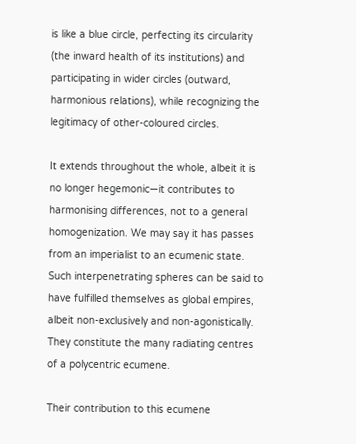is like a blue circle, perfecting its circularity (the inward health of its institutions) and participating in wider circles (outward, harmonious relations), while recognizing the legitimacy of other-coloured circles.

It extends throughout the whole, albeit it is no longer hegemonic—it contributes to harmonising differences, not to a general homogenization. We may say it has passes from an imperialist to an ecumenic state. Such interpenetrating spheres can be said to have fulfilled themselves as global empires, albeit non-exclusively and non-agonistically. They constitute the many radiating centres of a polycentric ecumene.

Their contribution to this ecumene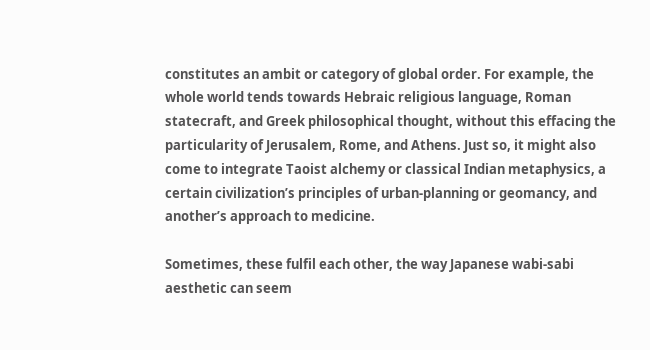constitutes an ambit or category of global order. For example, the whole world tends towards Hebraic religious language, Roman statecraft, and Greek philosophical thought, without this effacing the particularity of Jerusalem, Rome, and Athens. Just so, it might also come to integrate Taoist alchemy or classical Indian metaphysics, a certain civilization’s principles of urban-planning or geomancy, and another’s approach to medicine.

Sometimes, these fulfil each other, the way Japanese wabi-sabi aesthetic can seem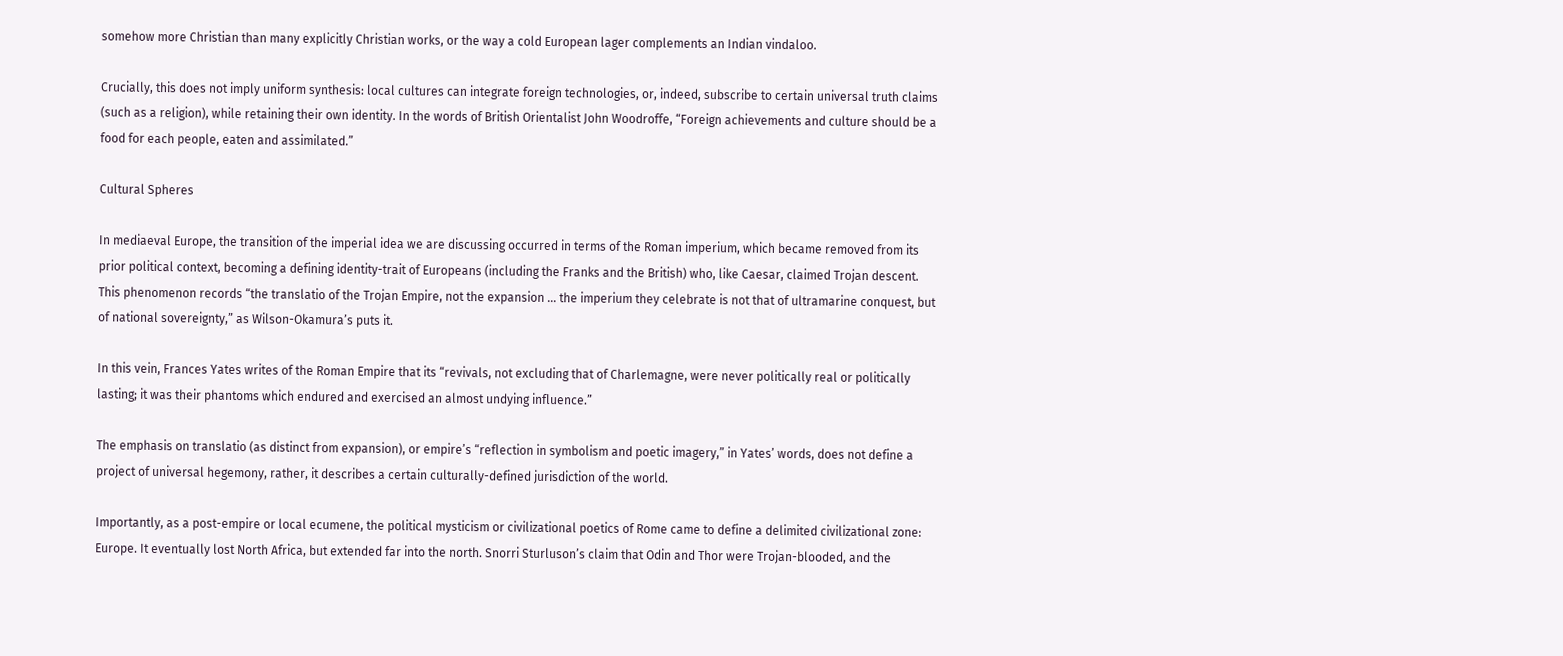somehow more Christian than many explicitly Christian works, or the way a cold European lager complements an Indian vindaloo.

Crucially, this does not imply uniform synthesis: local cultures can integrate foreign technologies, or, indeed, subscribe to certain universal truth claims (such as a religion), while retaining their own identity. In the words of British Orientalist John Woodroffe, “Foreign achievements and culture should be a food for each people, eaten and assimilated.”

Cultural Spheres

In mediaeval Europe, the transition of the imperial idea we are discussing occurred in terms of the Roman imperium, which became removed from its prior political context, becoming a defining identity-trait of Europeans (including the Franks and the British) who, like Caesar, claimed Trojan descent. This phenomenon records “the translatio of the Trojan Empire, not the expansion … the imperium they celebrate is not that of ultramarine conquest, but of national sovereignty,” as Wilson-Okamura’s puts it.

In this vein, Frances Yates writes of the Roman Empire that its “revivals, not excluding that of Charlemagne, were never politically real or politically lasting; it was their phantoms which endured and exercised an almost undying influence.”

The emphasis on translatio (as distinct from expansion), or empire’s “reflection in symbolism and poetic imagery,” in Yates’ words, does not define a project of universal hegemony, rather, it describes a certain culturally-defined jurisdiction of the world.

Importantly, as a post-empire or local ecumene, the political mysticism or civilizational poetics of Rome came to define a delimited civilizational zone: Europe. It eventually lost North Africa, but extended far into the north. Snorri Sturluson’s claim that Odin and Thor were Trojan-blooded, and the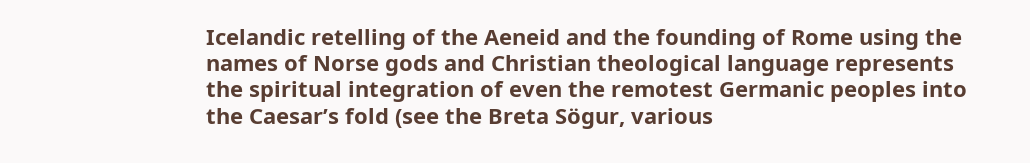Icelandic retelling of the Aeneid and the founding of Rome using the names of Norse gods and Christian theological language represents the spiritual integration of even the remotest Germanic peoples into the Caesar’s fold (see the Breta Sögur, various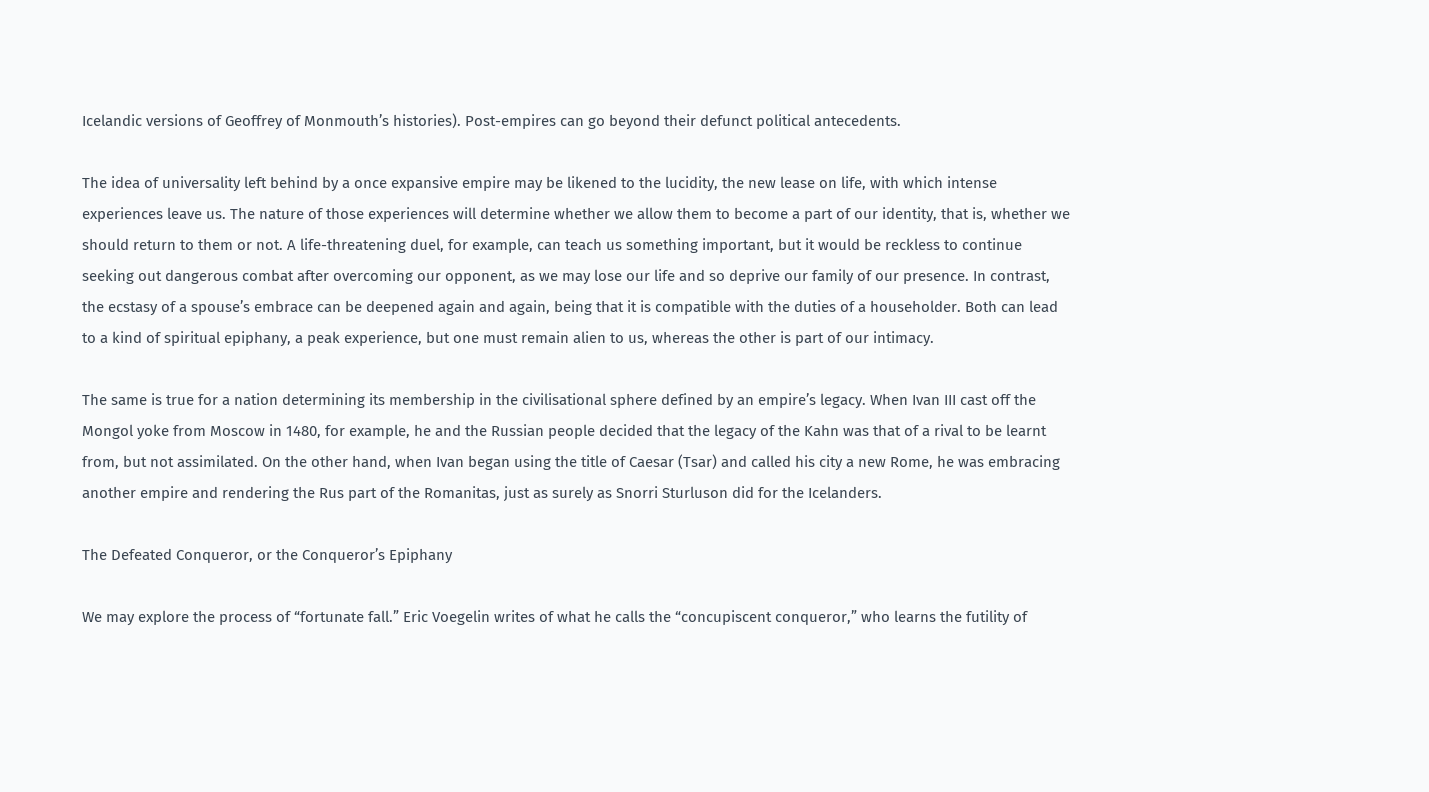Icelandic versions of Geoffrey of Monmouth’s histories). Post-empires can go beyond their defunct political antecedents.

The idea of universality left behind by a once expansive empire may be likened to the lucidity, the new lease on life, with which intense experiences leave us. The nature of those experiences will determine whether we allow them to become a part of our identity, that is, whether we should return to them or not. A life-threatening duel, for example, can teach us something important, but it would be reckless to continue seeking out dangerous combat after overcoming our opponent, as we may lose our life and so deprive our family of our presence. In contrast, the ecstasy of a spouse’s embrace can be deepened again and again, being that it is compatible with the duties of a householder. Both can lead to a kind of spiritual epiphany, a peak experience, but one must remain alien to us, whereas the other is part of our intimacy.

The same is true for a nation determining its membership in the civilisational sphere defined by an empire’s legacy. When Ivan III cast off the Mongol yoke from Moscow in 1480, for example, he and the Russian people decided that the legacy of the Kahn was that of a rival to be learnt from, but not assimilated. On the other hand, when Ivan began using the title of Caesar (Tsar) and called his city a new Rome, he was embracing another empire and rendering the Rus part of the Romanitas, just as surely as Snorri Sturluson did for the Icelanders.

The Defeated Conqueror, or the Conqueror’s Epiphany

We may explore the process of “fortunate fall.” Eric Voegelin writes of what he calls the “concupiscent conqueror,” who learns the futility of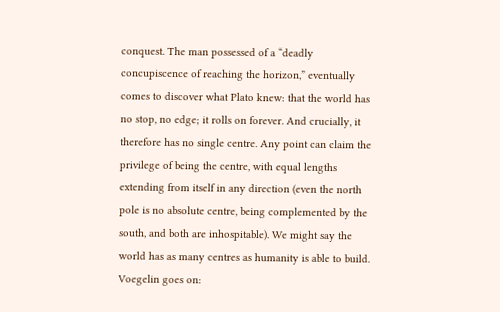conquest. The man possessed of a “deadly concupiscence of reaching the horizon,” eventually comes to discover what Plato knew: that the world has no stop, no edge; it rolls on forever. And crucially, it therefore has no single centre. Any point can claim the privilege of being the centre, with equal lengths extending from itself in any direction (even the north pole is no absolute centre, being complemented by the south, and both are inhospitable). We might say the world has as many centres as humanity is able to build. Voegelin goes on: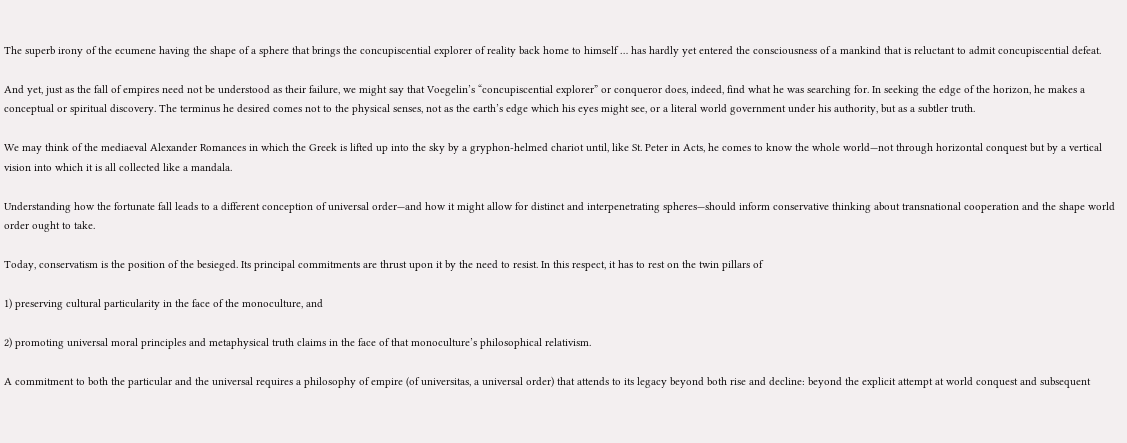The superb irony of the ecumene having the shape of a sphere that brings the concupiscential explorer of reality back home to himself … has hardly yet entered the consciousness of a mankind that is reluctant to admit concupiscential defeat.

And yet, just as the fall of empires need not be understood as their failure, we might say that Voegelin’s “concupiscential explorer” or conqueror does, indeed, find what he was searching for. In seeking the edge of the horizon, he makes a conceptual or spiritual discovery. The terminus he desired comes not to the physical senses, not as the earth’s edge which his eyes might see, or a literal world government under his authority, but as a subtler truth.

We may think of the mediaeval Alexander Romances in which the Greek is lifted up into the sky by a gryphon-helmed chariot until, like St. Peter in Acts, he comes to know the whole world—not through horizontal conquest but by a vertical vision into which it is all collected like a mandala.

Understanding how the fortunate fall leads to a different conception of universal order—and how it might allow for distinct and interpenetrating spheres—should inform conservative thinking about transnational cooperation and the shape world order ought to take.

Today, conservatism is the position of the besieged. Its principal commitments are thrust upon it by the need to resist. In this respect, it has to rest on the twin pillars of

1) preserving cultural particularity in the face of the monoculture, and

2) promoting universal moral principles and metaphysical truth claims in the face of that monoculture’s philosophical relativism.

A commitment to both the particular and the universal requires a philosophy of empire (of universitas, a universal order) that attends to its legacy beyond both rise and decline: beyond the explicit attempt at world conquest and subsequent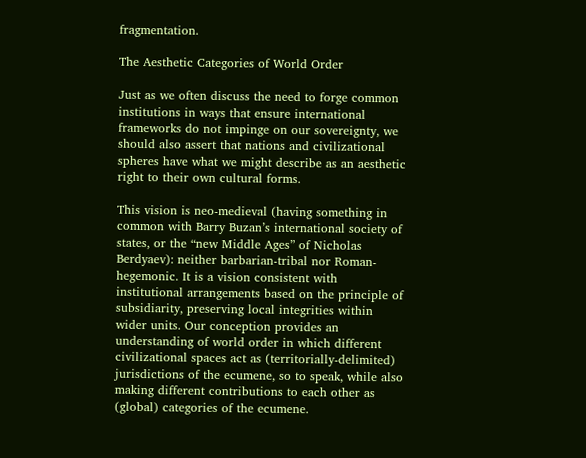fragmentation.

The Aesthetic Categories of World Order

Just as we often discuss the need to forge common institutions in ways that ensure international frameworks do not impinge on our sovereignty, we should also assert that nations and civilizational spheres have what we might describe as an aesthetic right to their own cultural forms.

This vision is neo-medieval (having something in common with Barry Buzan’s international society of states, or the “new Middle Ages” of Nicholas Berdyaev): neither barbarian-tribal nor Roman-hegemonic. It is a vision consistent with institutional arrangements based on the principle of subsidiarity, preserving local integrities within wider units. Our conception provides an understanding of world order in which different civilizational spaces act as (territorially-delimited) jurisdictions of the ecumene, so to speak, while also making different contributions to each other as (global) categories of the ecumene.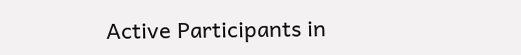Active Participants in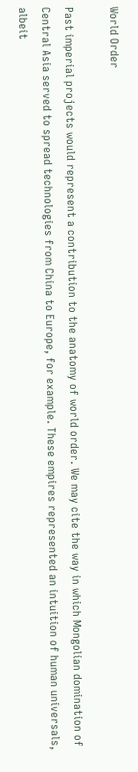World Order

Past imperial projects would represent a contribution to the anatomy of world order. We may cite the way in which Mongolian domination of Central Asia served to spread technologies from China to Europe, for example. These empires represented an intuition of human universals, albeit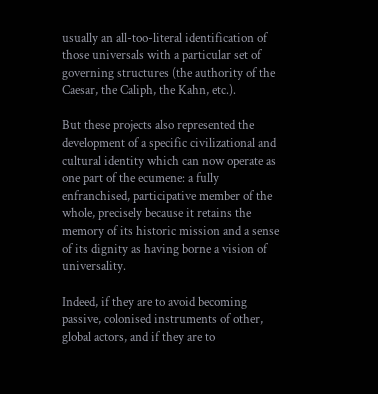usually an all-too-literal identification of those universals with a particular set of governing structures (the authority of the Caesar, the Caliph, the Kahn, etc.).

But these projects also represented the development of a specific civilizational and cultural identity which can now operate as one part of the ecumene: a fully enfranchised, participative member of the whole, precisely because it retains the memory of its historic mission and a sense of its dignity as having borne a vision of universality.

Indeed, if they are to avoid becoming passive, colonised instruments of other, global actors, and if they are to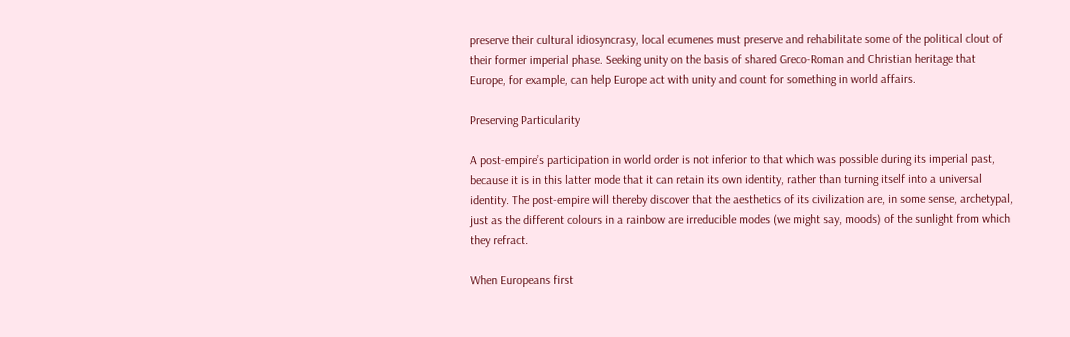preserve their cultural idiosyncrasy, local ecumenes must preserve and rehabilitate some of the political clout of their former imperial phase. Seeking unity on the basis of shared Greco-Roman and Christian heritage that Europe, for example, can help Europe act with unity and count for something in world affairs.

Preserving Particularity

A post-empire’s participation in world order is not inferior to that which was possible during its imperial past, because it is in this latter mode that it can retain its own identity, rather than turning itself into a universal identity. The post-empire will thereby discover that the aesthetics of its civilization are, in some sense, archetypal, just as the different colours in a rainbow are irreducible modes (we might say, moods) of the sunlight from which they refract.

When Europeans first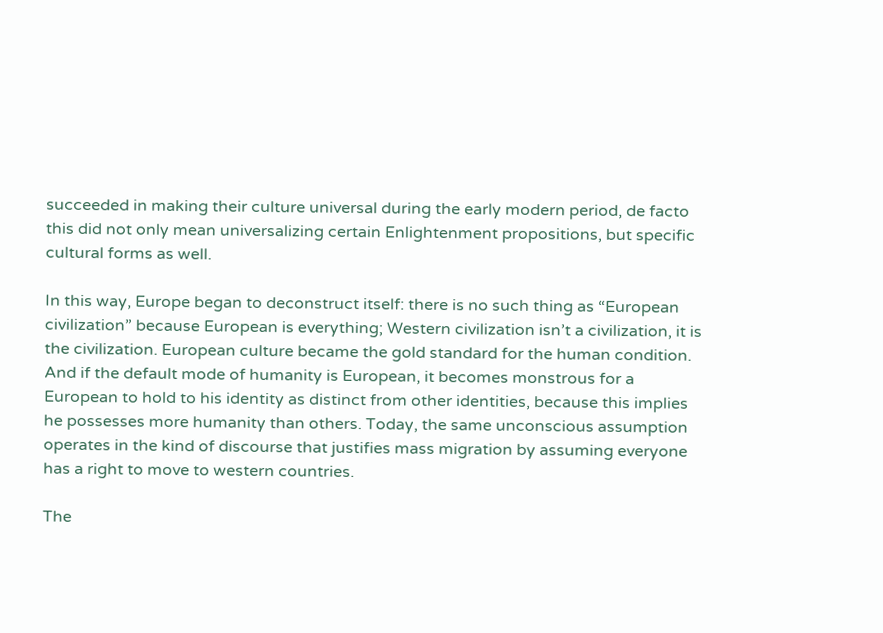succeeded in making their culture universal during the early modern period, de facto this did not only mean universalizing certain Enlightenment propositions, but specific cultural forms as well.

In this way, Europe began to deconstruct itself: there is no such thing as “European civilization” because European is everything; Western civilization isn’t a civilization, it is the civilization. European culture became the gold standard for the human condition. And if the default mode of humanity is European, it becomes monstrous for a European to hold to his identity as distinct from other identities, because this implies he possesses more humanity than others. Today, the same unconscious assumption operates in the kind of discourse that justifies mass migration by assuming everyone has a right to move to western countries.

The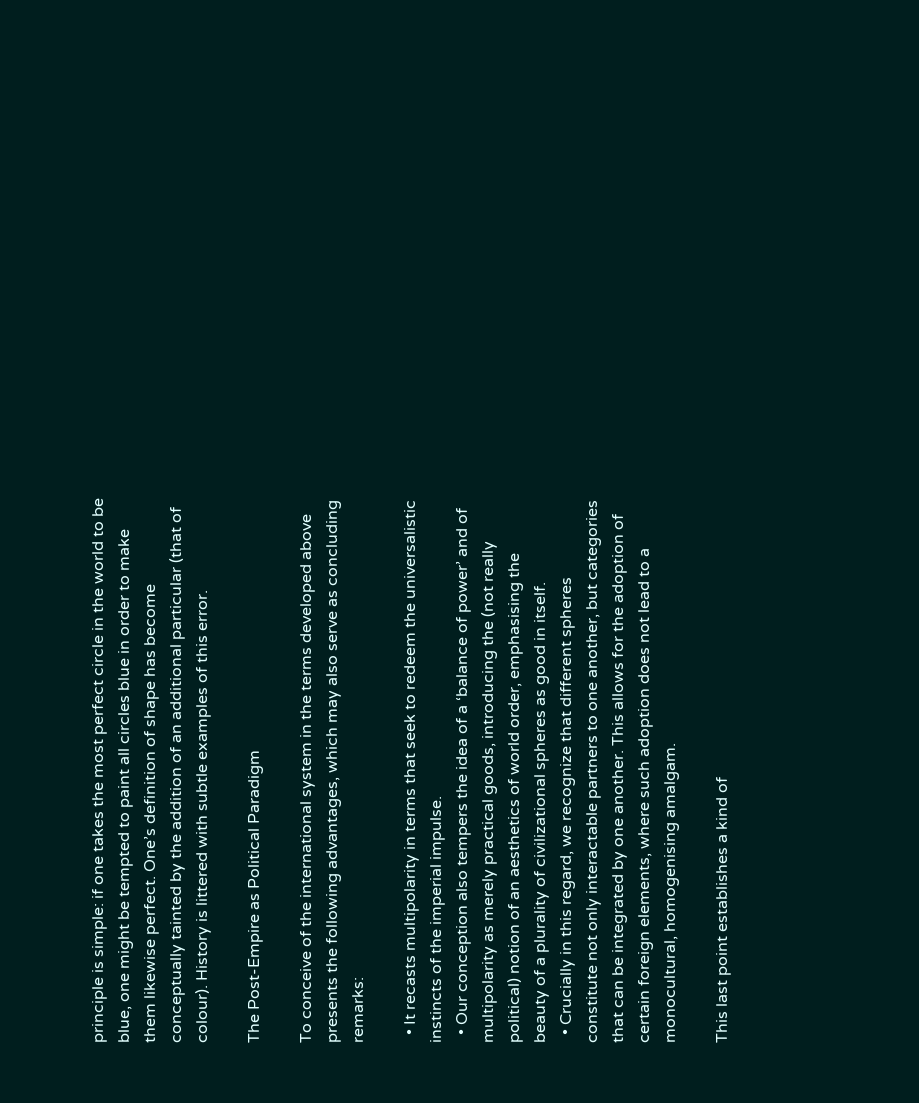principle is simple: if one takes the most perfect circle in the world to be blue, one might be tempted to paint all circles blue in order to make them likewise perfect. One’s definition of shape has become conceptually tainted by the addition of an additional particular (that of colour). History is littered with subtle examples of this error.

The Post-Empire as Political Paradigm

To conceive of the international system in the terms developed above presents the following advantages, which may also serve as concluding remarks:

  • It recasts multipolarity in terms that seek to redeem the universalistic instincts of the imperial impulse.
  • Our conception also tempers the idea of a ‘balance of power’ and of multipolarity as merely practical goods, introducing the (not really political) notion of an aesthetics of world order, emphasising the beauty of a plurality of civilizational spheres as good in itself.
  • Crucially in this regard, we recognize that different spheres constitute not only interactable partners to one another, but categories that can be integrated by one another. This allows for the adoption of certain foreign elements, where such adoption does not lead to a monocultural, homogenising amalgam.

This last point establishes a kind of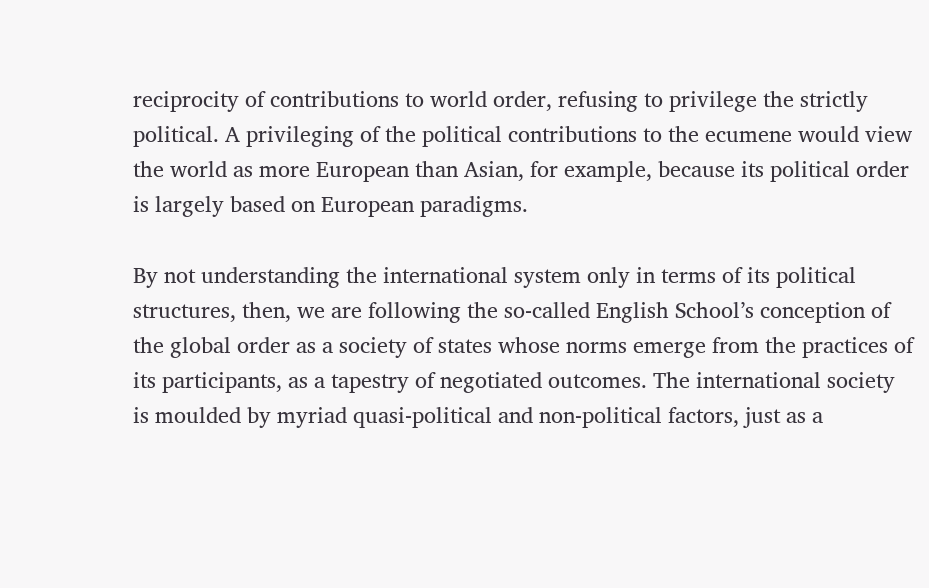reciprocity of contributions to world order, refusing to privilege the strictly political. A privileging of the political contributions to the ecumene would view the world as more European than Asian, for example, because its political order is largely based on European paradigms.

By not understanding the international system only in terms of its political structures, then, we are following the so-called English School’s conception of the global order as a society of states whose norms emerge from the practices of its participants, as a tapestry of negotiated outcomes. The international society is moulded by myriad quasi-political and non-political factors, just as a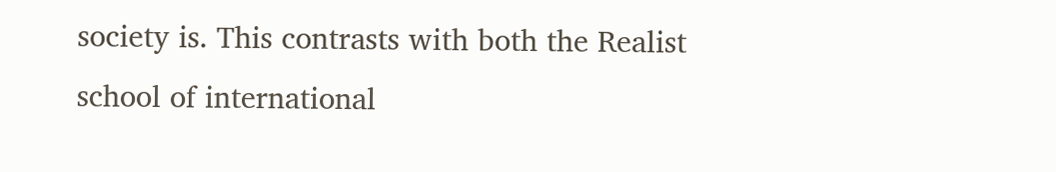society is. This contrasts with both the Realist school of international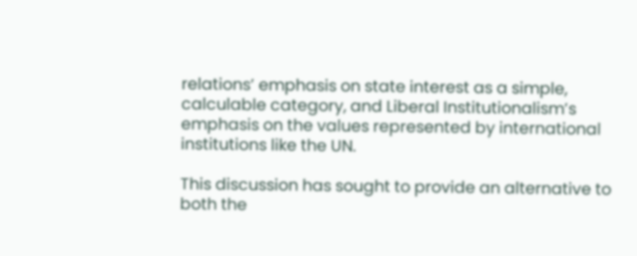relations’ emphasis on state interest as a simple, calculable category, and Liberal Institutionalism’s emphasis on the values represented by international institutions like the UN.

This discussion has sought to provide an alternative to both the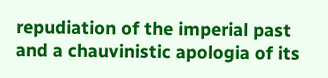repudiation of the imperial past and a chauvinistic apologia of its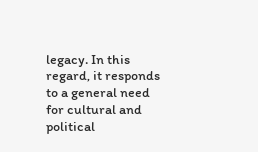legacy. In this regard, it responds to a general need for cultural and political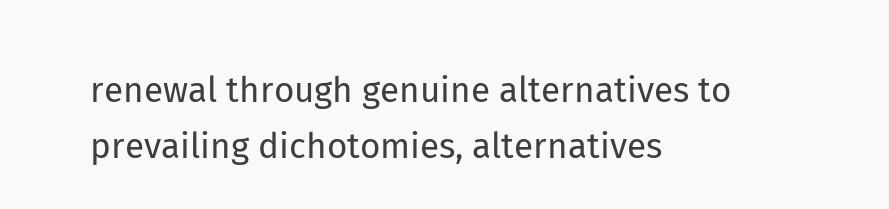renewal through genuine alternatives to prevailing dichotomies, alternatives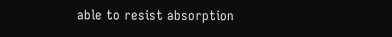able to resist absorption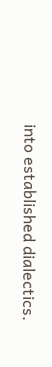into established dialectics.